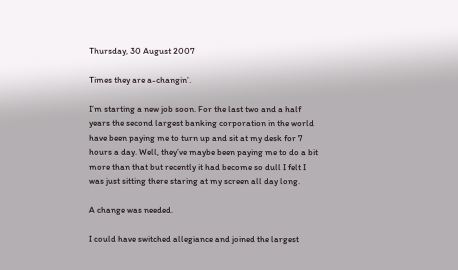Thursday, 30 August 2007

Times they are a-changin’.

I’m starting a new job soon. For the last two and a half years the second largest banking corporation in the world have been paying me to turn up and sit at my desk for 7 hours a day. Well, they’ve maybe been paying me to do a bit more than that but recently it had become so dull I felt I was just sitting there staring at my screen all day long.

A change was needed.

I could have switched allegiance and joined the largest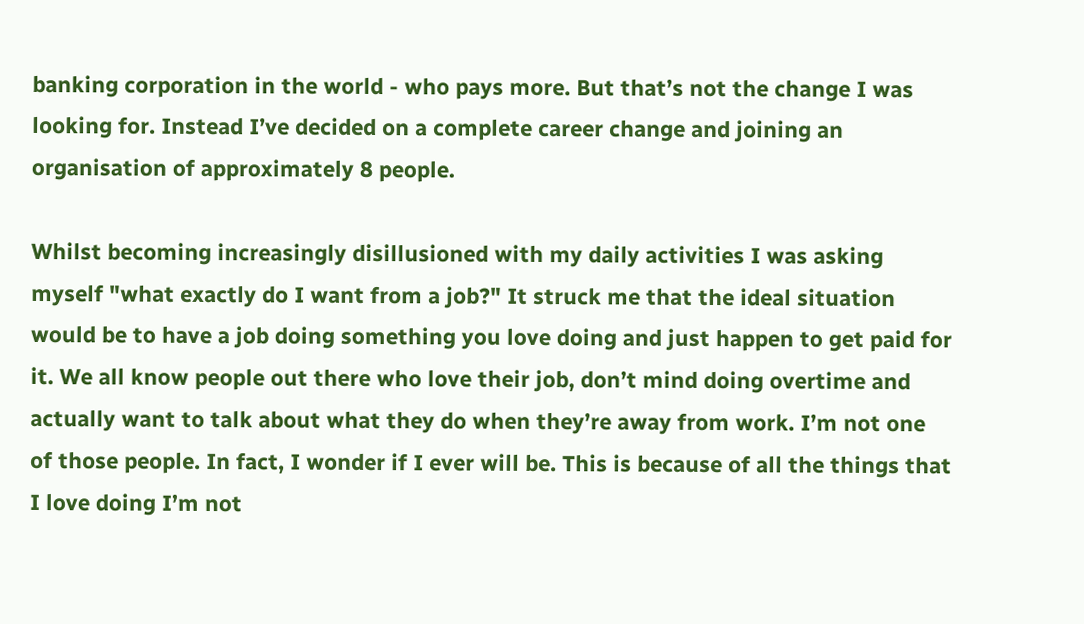banking corporation in the world - who pays more. But that’s not the change I was looking for. Instead I’ve decided on a complete career change and joining an organisation of approximately 8 people.

Whilst becoming increasingly disillusioned with my daily activities I was asking myself "what exactly do I want from a job?" It struck me that the ideal situation would be to have a job doing something you love doing and just happen to get paid for it. We all know people out there who love their job, don’t mind doing overtime and actually want to talk about what they do when they’re away from work. I’m not one of those people. In fact, I wonder if I ever will be. This is because of all the things that I love doing I’m not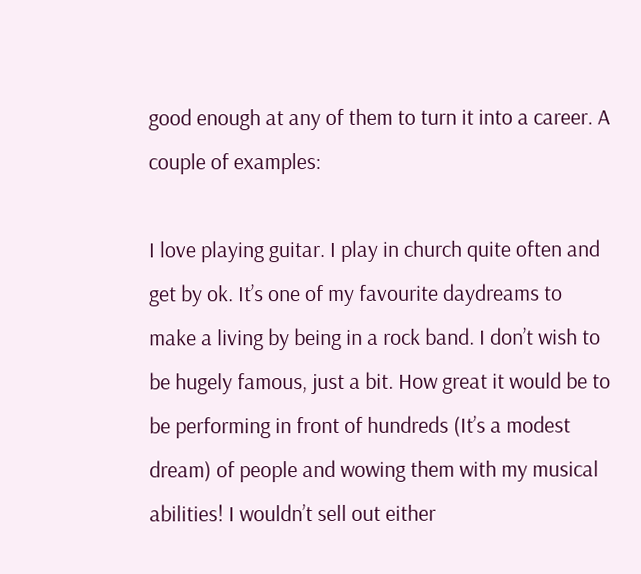good enough at any of them to turn it into a career. A couple of examples:

I love playing guitar. I play in church quite often and get by ok. It’s one of my favourite daydreams to make a living by being in a rock band. I don’t wish to be hugely famous, just a bit. How great it would be to be performing in front of hundreds (It’s a modest dream) of people and wowing them with my musical abilities! I wouldn’t sell out either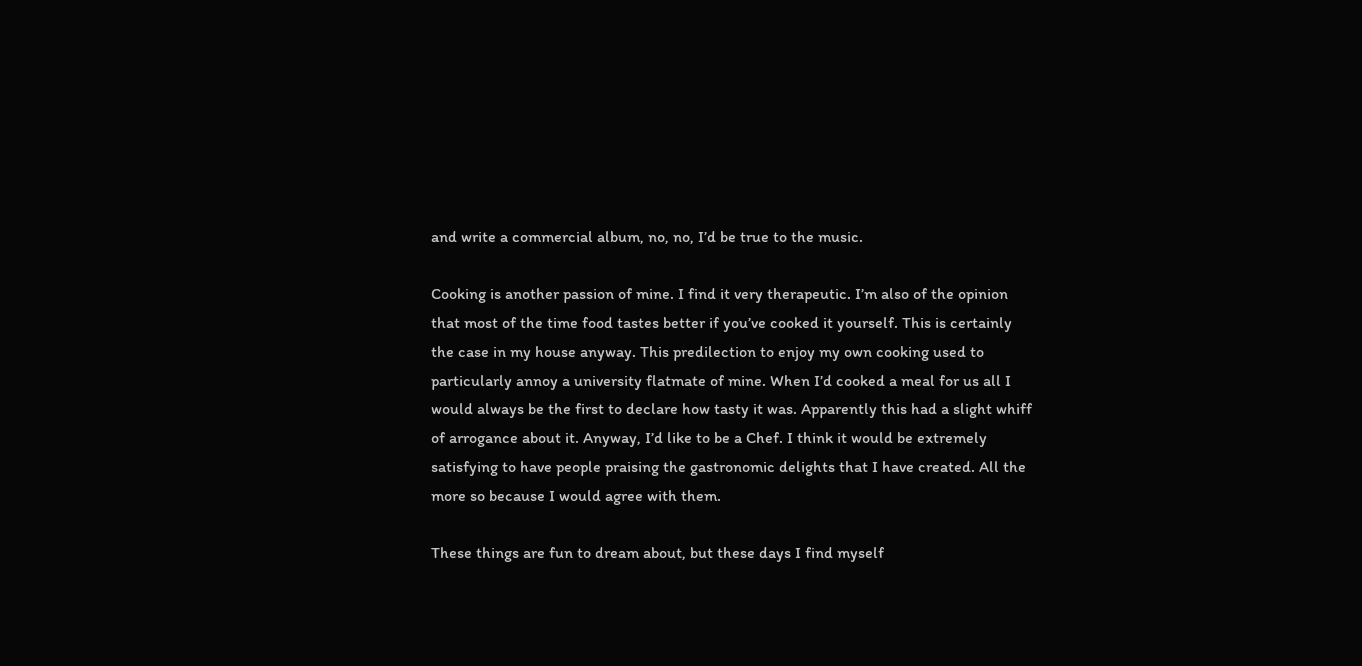and write a commercial album, no, no, I’d be true to the music.

Cooking is another passion of mine. I find it very therapeutic. I’m also of the opinion that most of the time food tastes better if you’ve cooked it yourself. This is certainly the case in my house anyway. This predilection to enjoy my own cooking used to particularly annoy a university flatmate of mine. When I’d cooked a meal for us all I would always be the first to declare how tasty it was. Apparently this had a slight whiff of arrogance about it. Anyway, I’d like to be a Chef. I think it would be extremely satisfying to have people praising the gastronomic delights that I have created. All the more so because I would agree with them.

These things are fun to dream about, but these days I find myself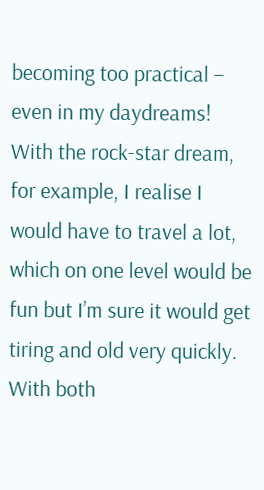becoming too practical – even in my daydreams! With the rock-star dream, for example, I realise I would have to travel a lot, which on one level would be fun but I’m sure it would get tiring and old very quickly. With both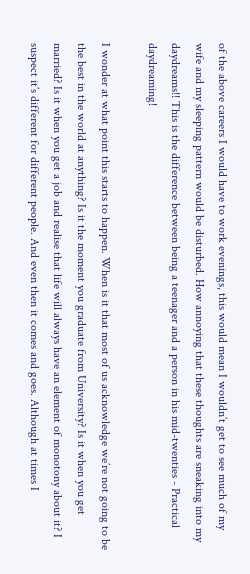of the above careers I would have to work evenings, this would mean I wouldn’t get to see much of my wife and my sleeping pattern would be disturbed. How annoying that these thoughts are sneaking into my daydreams!! This is the difference between being a teenager and a person in his mid-twenties - Practical daydreaming!

I wonder at what point this starts to happen. When is it that most of us acknowledge we’re not going to be the best in the world at anything? Is it the moment you graduate from University? Is it when you get married? Is it when you get a job and realise that life will always have an element of monotony about it? I suspect it’s different for different people. And even then it comes and goes. Although at times I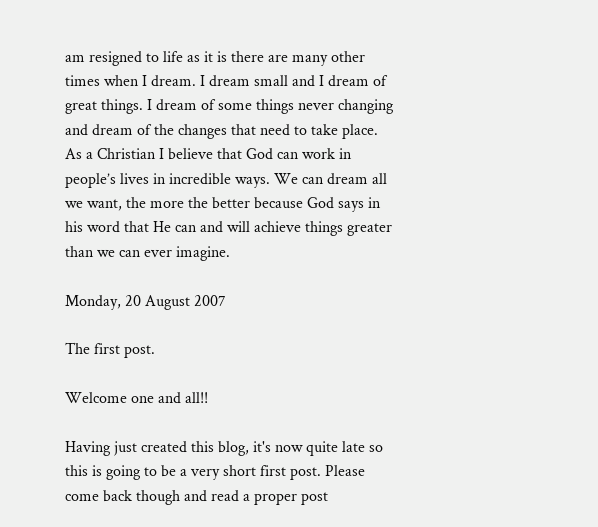am resigned to life as it is there are many other times when I dream. I dream small and I dream of great things. I dream of some things never changing and dream of the changes that need to take place. As a Christian I believe that God can work in people’s lives in incredible ways. We can dream all we want, the more the better because God says in his word that He can and will achieve things greater than we can ever imagine.

Monday, 20 August 2007

The first post.

Welcome one and all!!

Having just created this blog, it's now quite late so this is going to be a very short first post. Please come back though and read a proper post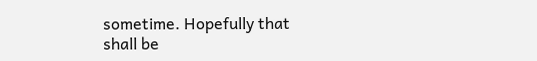sometime. Hopefully that shall be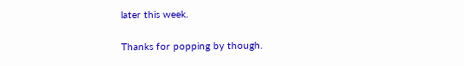later this week.

Thanks for popping by though.